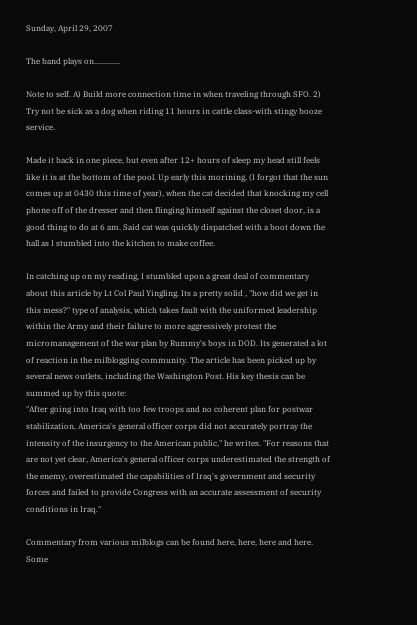Sunday, April 29, 2007

The band plays on.............

Note to self. A) Build more connection time in when traveling through SFO. 2) Try not be sick as a dog when riding 11 hours in cattle class-with stingy booze service.

Made it back in one piece, but even after 12+ hours of sleep my head still feels like it is at the bottom of the pool. Up early this morining, (I forgot that the sun comes up at 0430 this time of year), when the cat decided that knocking my cell phone off of the dresser and then flinging himself against the closet door, is a good thing to do at 6 am. Said cat was quickly dispatched with a boot down the hall as I stumbled into the kitchen to make coffee.

In catching up on my reading, I stumbled upon a great deal of commentary about this article by Lt Col Paul Yingling. Its a pretty solid , "how did we get in this mess?" type of analysis, which takes fault with the uniformed leadership within the Army and their failure to more aggressively protest the micromanagement of the war plan by Rummy's boys in DOD. Its generated a lot of reaction in the milblogging community. The article has been picked up by several news outlets, including the Washington Post. His key thesis can be summed up by this quote:
"After going into Iraq with too few troops and no coherent plan for postwar stabilization, America's general officer corps did not accurately portray the intensity of the insurgency to the American public," he writes. "For reasons that are not yet clear, America's general officer corps underestimated the strength of the enemy, overestimated the capabilities of Iraq's government and security forces and failed to provide Congress with an accurate assessment of security conditions in Iraq."

Commentary from various milblogs can be found here, here, here and here. Some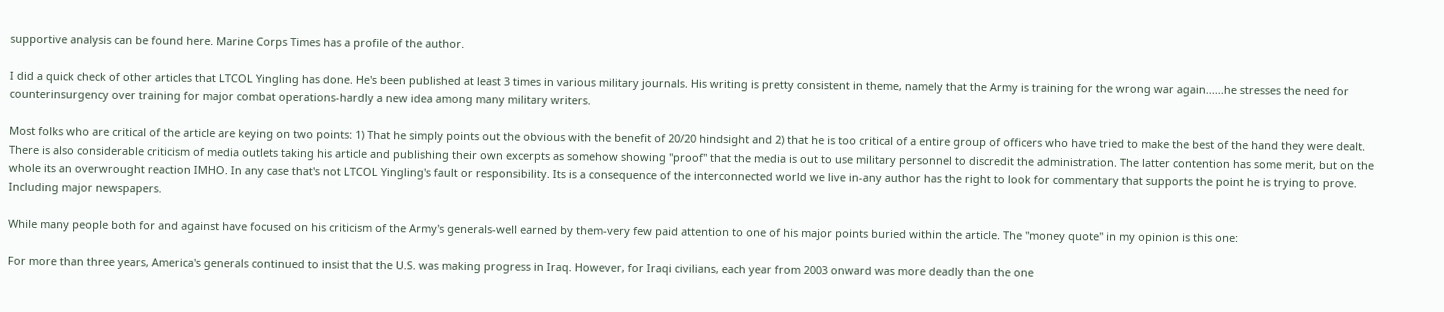supportive analysis can be found here. Marine Corps Times has a profile of the author.

I did a quick check of other articles that LTCOL Yingling has done. He's been published at least 3 times in various military journals. His writing is pretty consistent in theme, namely that the Army is training for the wrong war again......he stresses the need for counterinsurgency over training for major combat operations-hardly a new idea among many military writers.

Most folks who are critical of the article are keying on two points: 1) That he simply points out the obvious with the benefit of 20/20 hindsight and 2) that he is too critical of a entire group of officers who have tried to make the best of the hand they were dealt. There is also considerable criticism of media outlets taking his article and publishing their own excerpts as somehow showing "proof" that the media is out to use military personnel to discredit the administration. The latter contention has some merit, but on the whole its an overwrought reaction IMHO. In any case that's not LTCOL Yingling's fault or responsibility. Its is a consequence of the interconnected world we live in-any author has the right to look for commentary that supports the point he is trying to prove. Including major newspapers.

While many people both for and against have focused on his criticism of the Army's generals-well earned by them-very few paid attention to one of his major points buried within the article. The "money quote" in my opinion is this one:

For more than three years, America's generals continued to insist that the U.S. was making progress in Iraq. However, for Iraqi civilians, each year from 2003 onward was more deadly than the one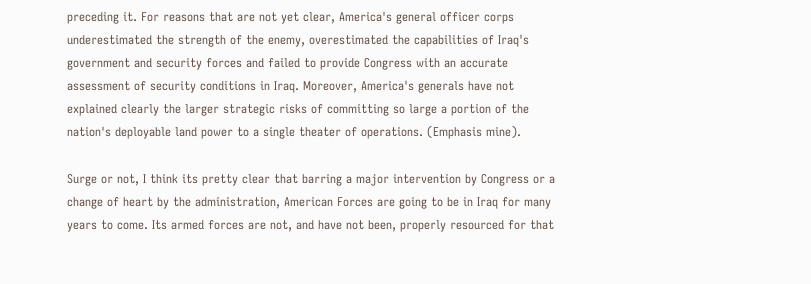preceding it. For reasons that are not yet clear, America's general officer corps underestimated the strength of the enemy, overestimated the capabilities of Iraq's government and security forces and failed to provide Congress with an accurate assessment of security conditions in Iraq. Moreover, America's generals have not explained clearly the larger strategic risks of committing so large a portion of the nation's deployable land power to a single theater of operations. (Emphasis mine).

Surge or not, I think its pretty clear that barring a major intervention by Congress or a change of heart by the administration, American Forces are going to be in Iraq for many years to come. Its armed forces are not, and have not been, properly resourced for that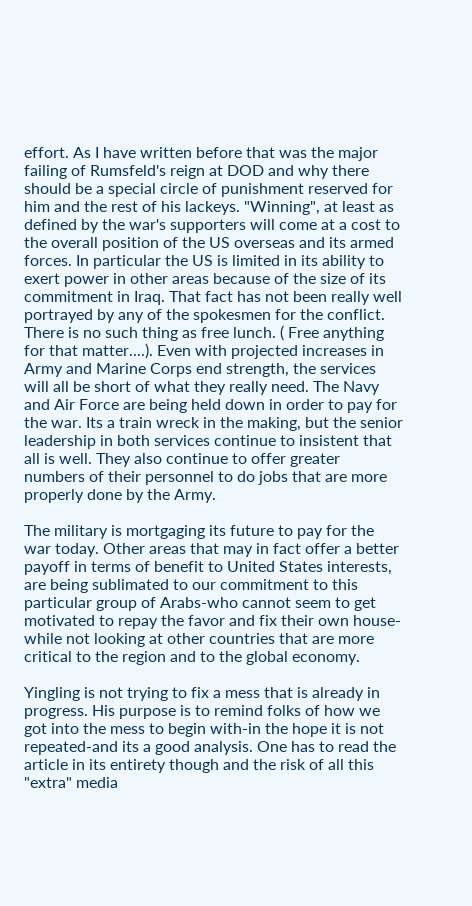effort. As I have written before that was the major failing of Rumsfeld's reign at DOD and why there should be a special circle of punishment reserved for him and the rest of his lackeys. "Winning", at least as defined by the war's supporters will come at a cost to the overall position of the US overseas and its armed forces. In particular the US is limited in its ability to exert power in other areas because of the size of its commitment in Iraq. That fact has not been really well portrayed by any of the spokesmen for the conflict. There is no such thing as free lunch. ( Free anything for that matter....). Even with projected increases in Army and Marine Corps end strength, the services will all be short of what they really need. The Navy and Air Force are being held down in order to pay for the war. Its a train wreck in the making, but the senior leadership in both services continue to insistent that all is well. They also continue to offer greater numbers of their personnel to do jobs that are more properly done by the Army.

The military is mortgaging its future to pay for the war today. Other areas that may in fact offer a better payoff in terms of benefit to United States interests, are being sublimated to our commitment to this particular group of Arabs-who cannot seem to get motivated to repay the favor and fix their own house-while not looking at other countries that are more critical to the region and to the global economy.

Yingling is not trying to fix a mess that is already in progress. His purpose is to remind folks of how we got into the mess to begin with-in the hope it is not repeated-and its a good analysis. One has to read the article in its entirety though and the risk of all this "extra" media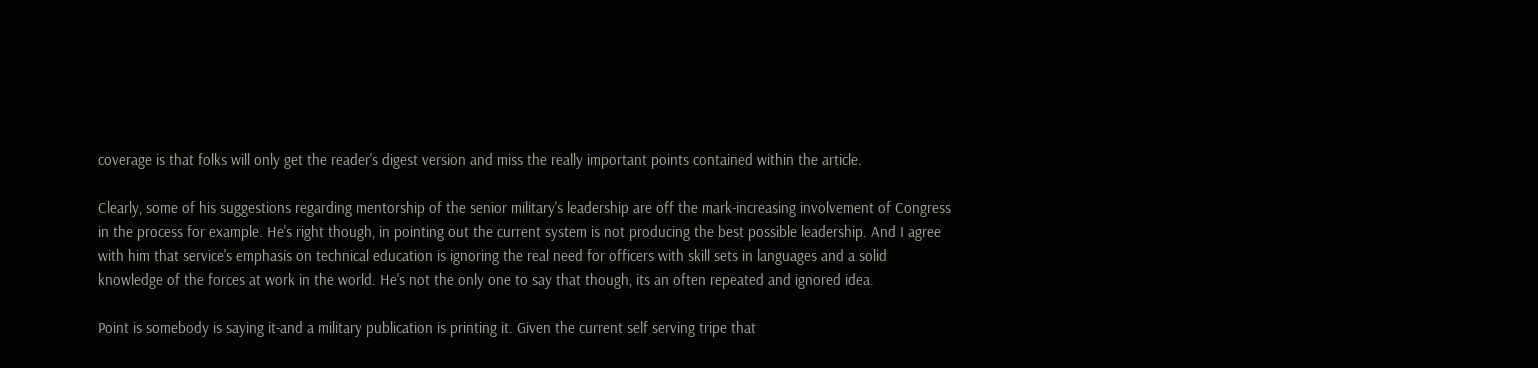coverage is that folks will only get the reader's digest version and miss the really important points contained within the article.

Clearly, some of his suggestions regarding mentorship of the senior military's leadership are off the mark-increasing involvement of Congress in the process for example. He's right though, in pointing out the current system is not producing the best possible leadership. And I agree with him that service's emphasis on technical education is ignoring the real need for officers with skill sets in languages and a solid knowledge of the forces at work in the world. He's not the only one to say that though, its an often repeated and ignored idea.

Point is somebody is saying it-and a military publication is printing it. Given the current self serving tripe that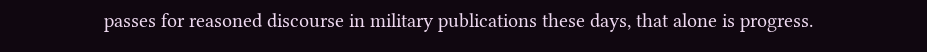passes for reasoned discourse in military publications these days, that alone is progress.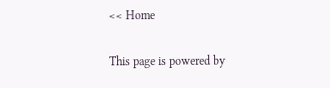<< Home

This page is powered by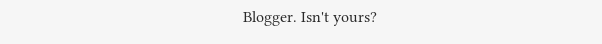Blogger. Isn't yours?